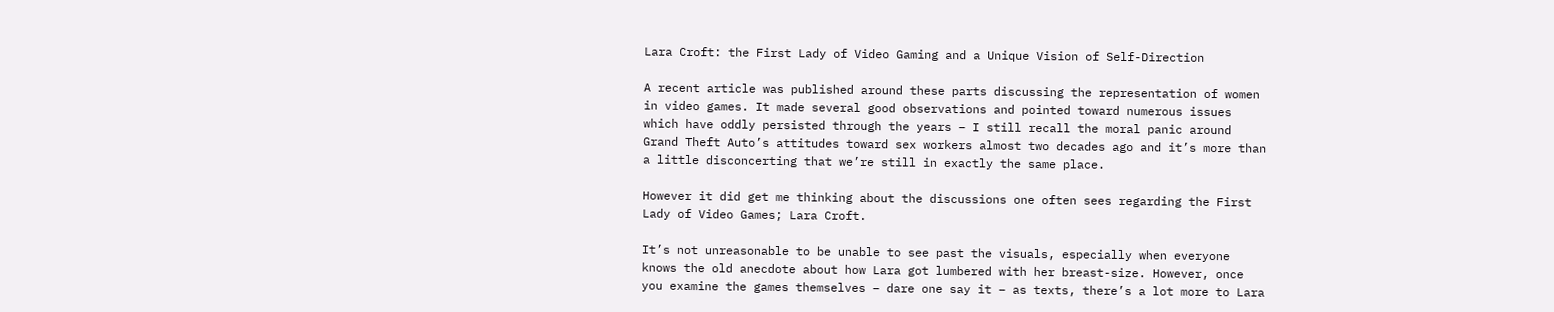Lara Croft: the First Lady of Video Gaming and a Unique Vision of Self-Direction

A recent article was published around these parts discussing the representation of women in video games. It made several good observations and pointed toward numerous issues which have oddly persisted through the years – I still recall the moral panic around Grand Theft Auto’s attitudes toward sex workers almost two decades ago and it’s more than a little disconcerting that we’re still in exactly the same place.

However it did get me thinking about the discussions one often sees regarding the First Lady of Video Games; Lara Croft.

It’s not unreasonable to be unable to see past the visuals, especially when everyone knows the old anecdote about how Lara got lumbered with her breast-size. However, once you examine the games themselves – dare one say it – as texts, there’s a lot more to Lara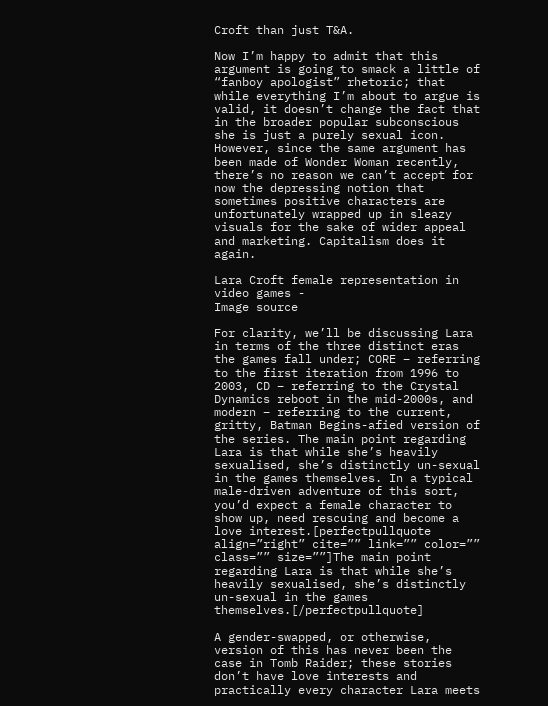Croft than just T&A.

Now I’m happy to admit that this argument is going to smack a little of “fanboy apologist” rhetoric; that while everything I’m about to argue is valid, it doesn’t change the fact that in the broader popular subconscious she is just a purely sexual icon. However, since the same argument has been made of Wonder Woman recently, there’s no reason we can’t accept for now the depressing notion that sometimes positive characters are unfortunately wrapped up in sleazy visuals for the sake of wider appeal and marketing. Capitalism does it again.

Lara Croft female representation in video games -
Image source

For clarity, we’ll be discussing Lara in terms of the three distinct eras the games fall under; CORE – referring to the first iteration from 1996 to 2003, CD – referring to the Crystal Dynamics reboot in the mid-2000s, and modern – referring to the current, gritty, Batman Begins-afied version of the series. The main point regarding Lara is that while she’s heavily sexualised, she’s distinctly un-sexual in the games themselves. In a typical male-driven adventure of this sort, you’d expect a female character to show up, need rescuing and become a love interest.[perfectpullquote align=”right” cite=”” link=”” color=”” class=”” size=””]The main point regarding Lara is that while she’s heavily sexualised, she’s distinctly un-sexual in the games themselves.[/perfectpullquote]

A gender-swapped, or otherwise, version of this has never been the case in Tomb Raider; these stories don’t have love interests and practically every character Lara meets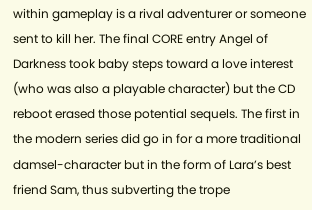within gameplay is a rival adventurer or someone sent to kill her. The final CORE entry Angel of Darkness took baby steps toward a love interest (who was also a playable character) but the CD reboot erased those potential sequels. The first in the modern series did go in for a more traditional damsel-character but in the form of Lara’s best friend Sam, thus subverting the trope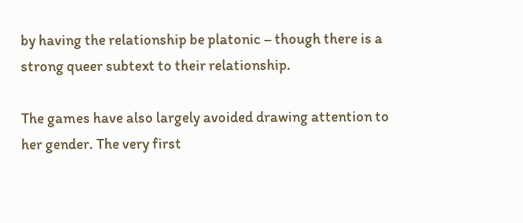by having the relationship be platonic – though there is a strong queer subtext to their relationship.

The games have also largely avoided drawing attention to her gender. The very first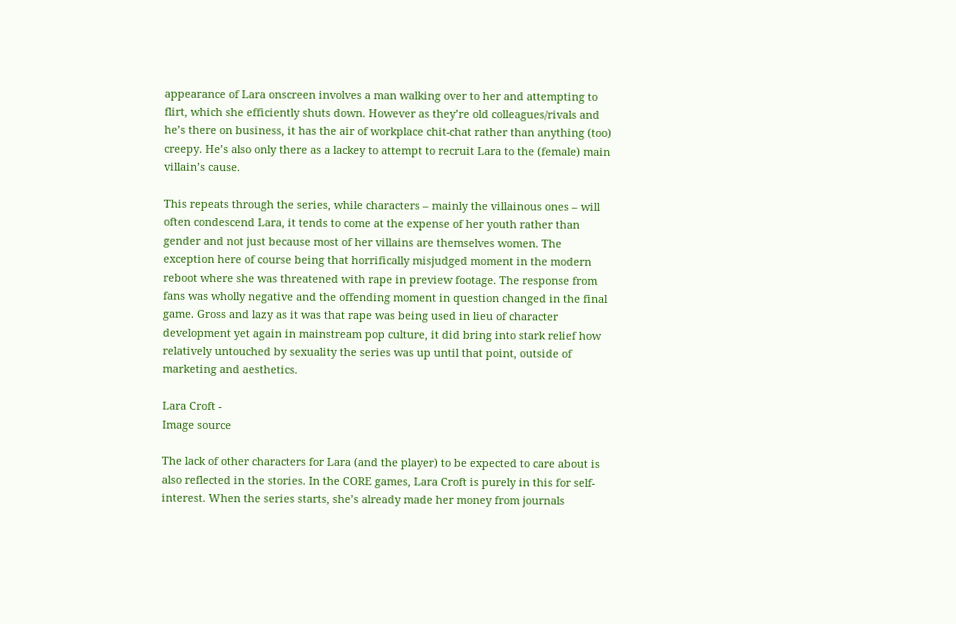appearance of Lara onscreen involves a man walking over to her and attempting to flirt, which she efficiently shuts down. However as they’re old colleagues/rivals and he’s there on business, it has the air of workplace chit-chat rather than anything (too) creepy. He’s also only there as a lackey to attempt to recruit Lara to the (female) main villain’s cause.

This repeats through the series, while characters – mainly the villainous ones – will often condescend Lara, it tends to come at the expense of her youth rather than gender and not just because most of her villains are themselves women. The exception here of course being that horrifically misjudged moment in the modern reboot where she was threatened with rape in preview footage. The response from fans was wholly negative and the offending moment in question changed in the final game. Gross and lazy as it was that rape was being used in lieu of character development yet again in mainstream pop culture, it did bring into stark relief how relatively untouched by sexuality the series was up until that point, outside of marketing and aesthetics.

Lara Croft -
Image source

The lack of other characters for Lara (and the player) to be expected to care about is also reflected in the stories. In the CORE games, Lara Croft is purely in this for self-interest. When the series starts, she’s already made her money from journals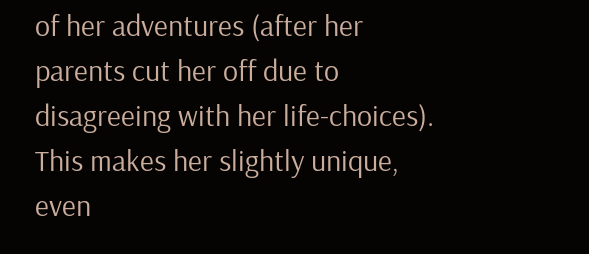of her adventures (after her parents cut her off due to disagreeing with her life-choices). This makes her slightly unique, even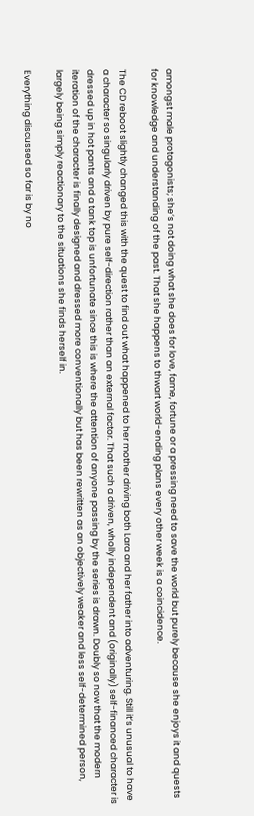amongst male protagonists; she’s not doing what she does for love, fame, fortune or a pressing need to save the world but purely because she enjoys it and quests for knowledge and understanding of the past. That she happens to thwart world-ending plans every other week is a coincidence.

The CD reboot slightly changed this with the quest to find out what happened to her mother driving both Lara and her father into adventuring. Still it’s unusual to have a character so singularly driven by pure self-direction rather than an external factor. That such a driven, wholly independent and (originally) self-financed character is dressed up in hot pants and a tank top is unfortunate since this is where the attention of anyone passing by the series is drawn. Doubly so now that the modern iteration of the character is finally designed and dressed more conventionally but has been rewritten as an objectively weaker and less self-determined person, largely being simply reactionary to the situations she finds herself in.

Everything discussed so far is by no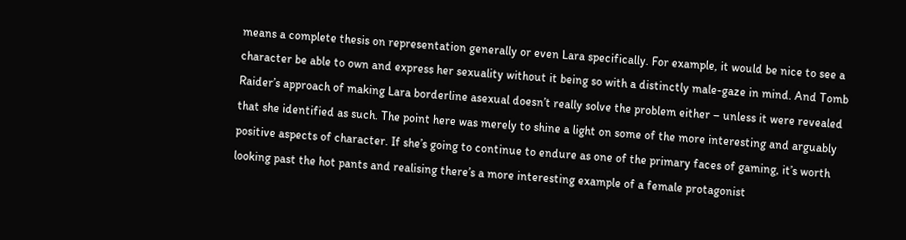means a complete thesis on representation generally or even Lara specifically. For example, it would be nice to see a character be able to own and express her sexuality without it being so with a distinctly male-gaze in mind. And Tomb Raider’s approach of making Lara borderline asexual doesn’t really solve the problem either – unless it were revealed that she identified as such. The point here was merely to shine a light on some of the more interesting and arguably positive aspects of character. If she’s going to continue to endure as one of the primary faces of gaming, it’s worth looking past the hot pants and realising there’s a more interesting example of a female protagonist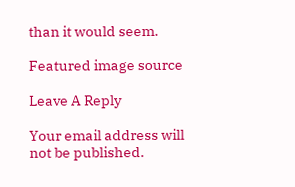than it would seem.

Featured image source

Leave A Reply

Your email address will not be published.